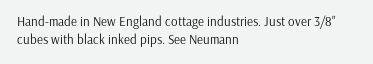Hand-made in New England cottage industries. Just over 3/8" cubes with black inked pips. See Neumann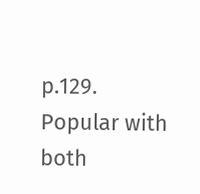p.129. Popular with both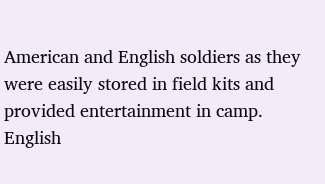American and English soldiers as they were easily stored in field kits and provided entertainment in camp. English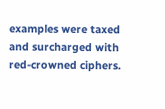examples were taxed and surcharged with red-crowned ciphers.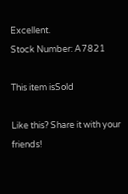Excellent.
Stock Number: A7821

This item isSold

Like this? Share it with your friends!